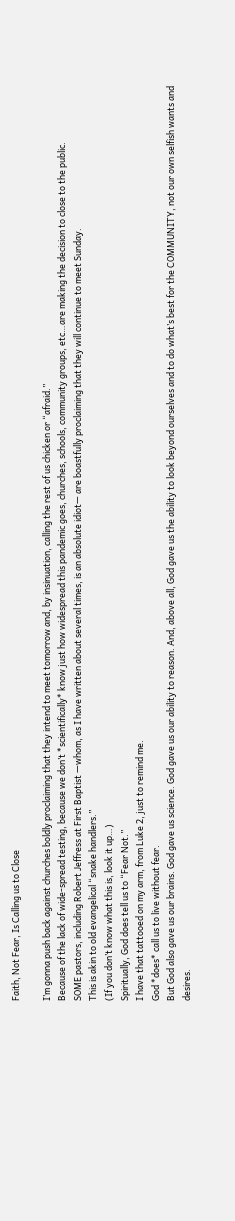Faith, Not Fear, Is Calling us to Close

I’m gonna push back against churches boldly proclaiming that they intend to meet tomorrow and, by insinuation, calling the rest of us chicken or “afraid.”
Because of the lack of wide-spread testing, because we don’t *scientifically* know just how widespread this pandemic goes, churches, schools, community groups, etc…are making the decision to close to the public.
SOME pastors, including Robert Jeffress at First Baptist —whom, as I have written about several times, is an absolute idiot— are boastfully proclaiming that they will continue to meet Sunday.
This is akin to old evangelical “snake handlers.”
(If you don’t know what this is, look it up…)
Spiritually, God does tell us to “Fear Not.”
I have that tattooed on my arm, from Luke 2, just to remind me.
God *does* call us to live without fear.
But God also gave us our brains. God gave us science. God gave us our ability to reason. And, above all, God gave us the ability to look beyond ourselves and to do what’s best for the COMMUNITY, not our own selfish wants and desires.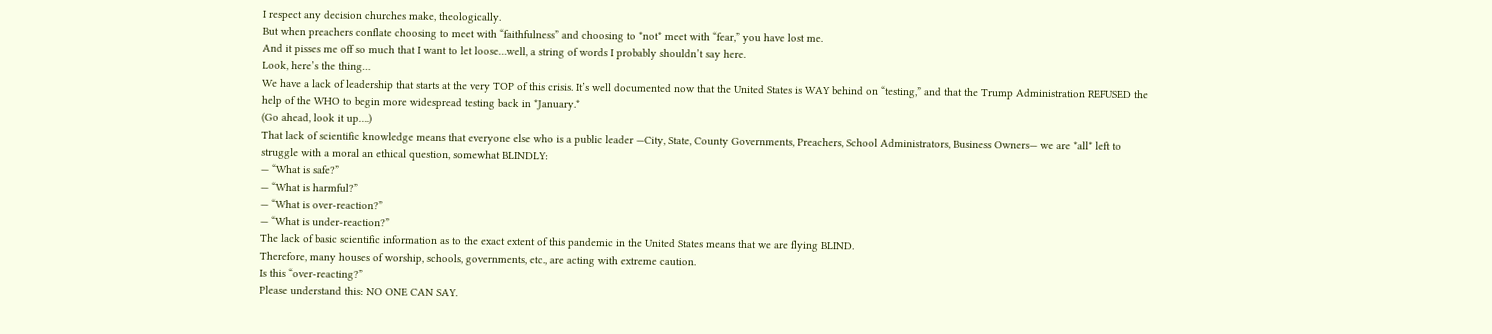I respect any decision churches make, theologically.
But when preachers conflate choosing to meet with “faithfulness” and choosing to *not* meet with “fear,” you have lost me.
And it pisses me off so much that I want to let loose…well, a string of words I probably shouldn’t say here.
Look, here’s the thing…
We have a lack of leadership that starts at the very TOP of this crisis. It’s well documented now that the United States is WAY behind on “testing,” and that the Trump Administration REFUSED the help of the WHO to begin more widespread testing back in *January.*
(Go ahead, look it up….)
That lack of scientific knowledge means that everyone else who is a public leader —City, State, County Governments, Preachers, School Administrators, Business Owners— we are *all* left to struggle with a moral an ethical question, somewhat BLINDLY:
— “What is safe?”
— “What is harmful?”
— “What is over-reaction?”
— “What is under-reaction?”
The lack of basic scientific information as to the exact extent of this pandemic in the United States means that we are flying BLIND.
Therefore, many houses of worship, schools, governments, etc., are acting with extreme caution.
Is this “over-reacting?”
Please understand this: NO ONE CAN SAY.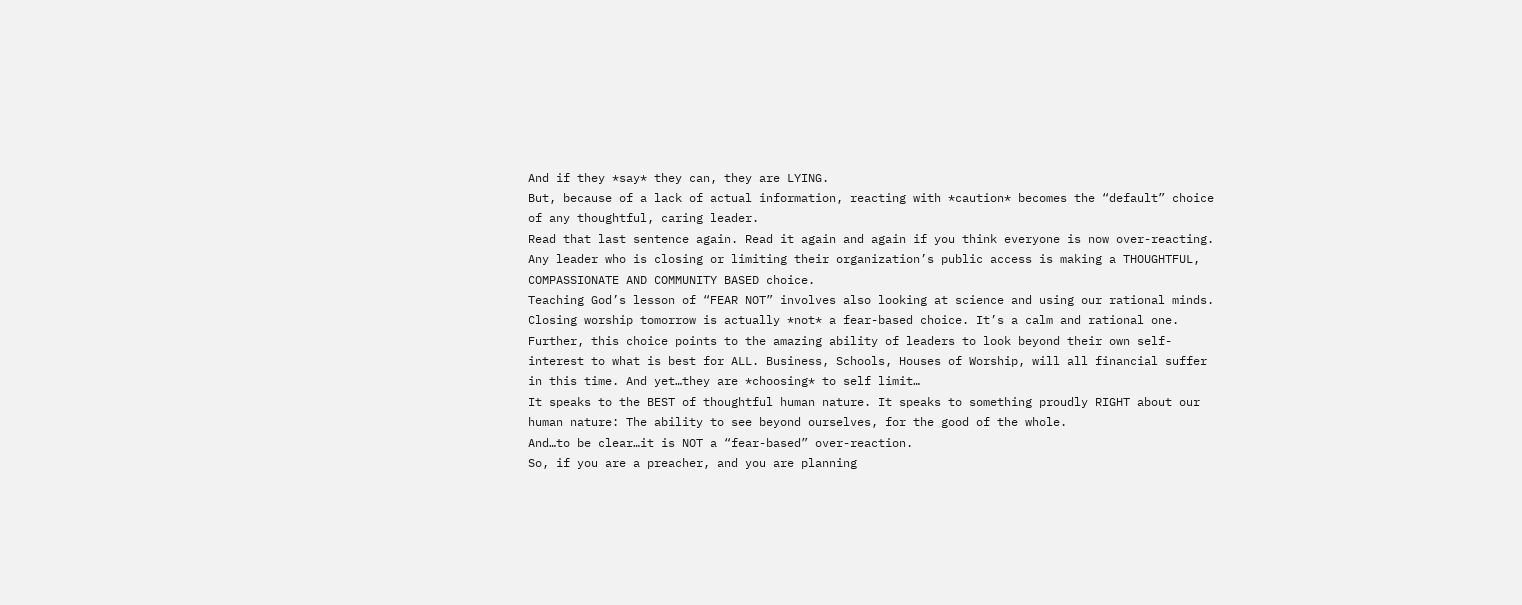And if they *say* they can, they are LYING.
But, because of a lack of actual information, reacting with *caution* becomes the “default” choice of any thoughtful, caring leader.
Read that last sentence again. Read it again and again if you think everyone is now over-reacting.
Any leader who is closing or limiting their organization’s public access is making a THOUGHTFUL, COMPASSIONATE AND COMMUNITY BASED choice.
Teaching God’s lesson of “FEAR NOT” involves also looking at science and using our rational minds. Closing worship tomorrow is actually *not* a fear-based choice. It’s a calm and rational one.
Further, this choice points to the amazing ability of leaders to look beyond their own self-interest to what is best for ALL. Business, Schools, Houses of Worship, will all financial suffer in this time. And yet…they are *choosing* to self limit…
It speaks to the BEST of thoughtful human nature. It speaks to something proudly RIGHT about our human nature: The ability to see beyond ourselves, for the good of the whole.
And…to be clear…it is NOT a “fear-based” over-reaction.
So, if you are a preacher, and you are planning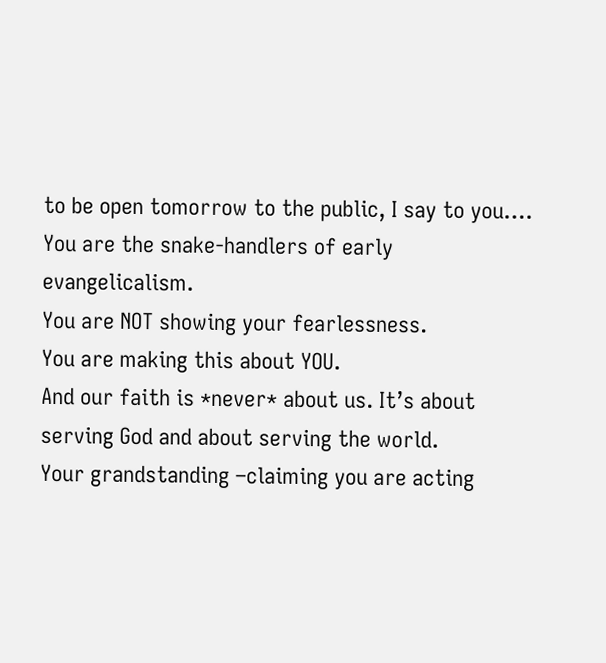to be open tomorrow to the public, I say to you….
You are the snake-handlers of early evangelicalism.
You are NOT showing your fearlessness.
You are making this about YOU.
And our faith is *never* about us. It’s about serving God and about serving the world.
Your grandstanding –claiming you are acting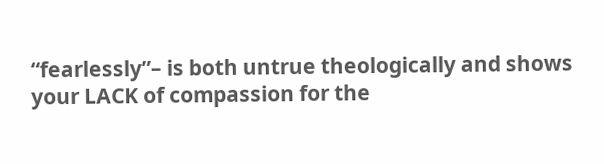“fearlessly”– is both untrue theologically and shows your LACK of compassion for the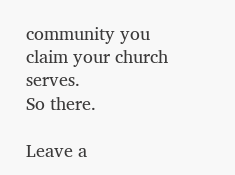community you claim your church serves.
So there.

Leave a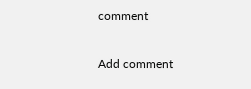comment

Add comment